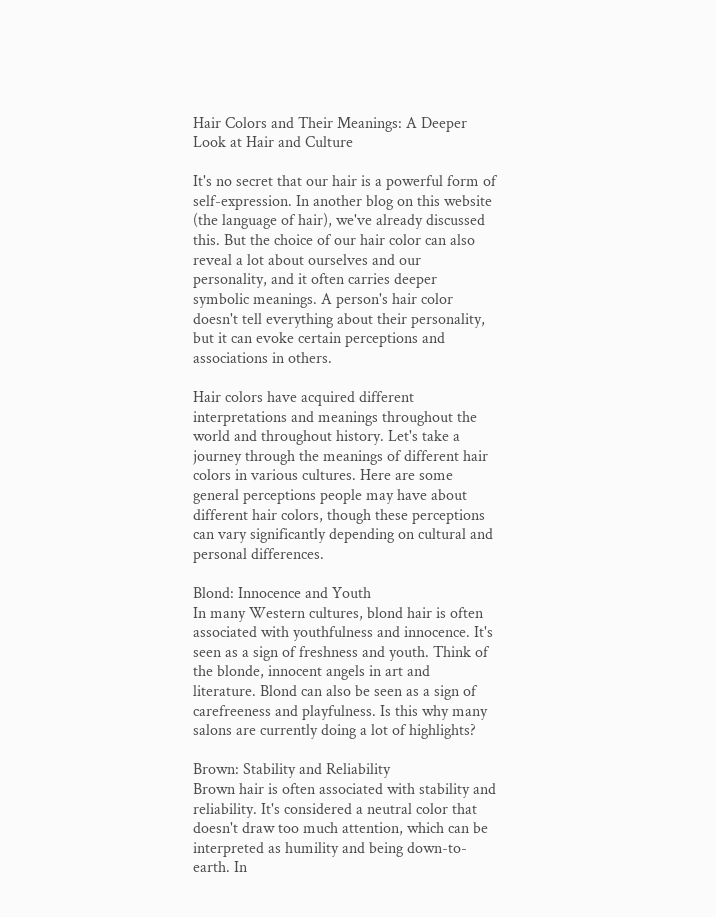Hair Colors and Their Meanings: A Deeper Look at Hair and Culture

It's no secret that our hair is a powerful form of self-expression. In another blog on this website (the language of hair), we've already discussed this. But the choice of our hair color can also reveal a lot about ourselves and our personality, and it often carries deeper symbolic meanings. A person's hair color doesn't tell everything about their personality, but it can evoke certain perceptions and associations in others.

Hair colors have acquired different interpretations and meanings throughout the world and throughout history. Let's take a journey through the meanings of different hair colors in various cultures. Here are some general perceptions people may have about different hair colors, though these perceptions can vary significantly depending on cultural and personal differences.

Blond: Innocence and Youth
In many Western cultures, blond hair is often associated with youthfulness and innocence. It's seen as a sign of freshness and youth. Think of the blonde, innocent angels in art and literature. Blond can also be seen as a sign of carefreeness and playfulness. Is this why many salons are currently doing a lot of highlights?

Brown: Stability and Reliability
Brown hair is often associated with stability and reliability. It's considered a neutral color that doesn't draw too much attention, which can be interpreted as humility and being down-to-earth. In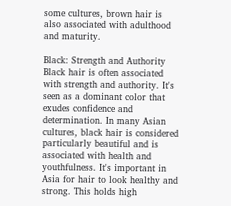some cultures, brown hair is also associated with adulthood and maturity.

Black: Strength and Authority
Black hair is often associated with strength and authority. It's seen as a dominant color that exudes confidence and determination. In many Asian cultures, black hair is considered particularly beautiful and is associated with health and youthfulness. It's important in Asia for hair to look healthy and strong. This holds high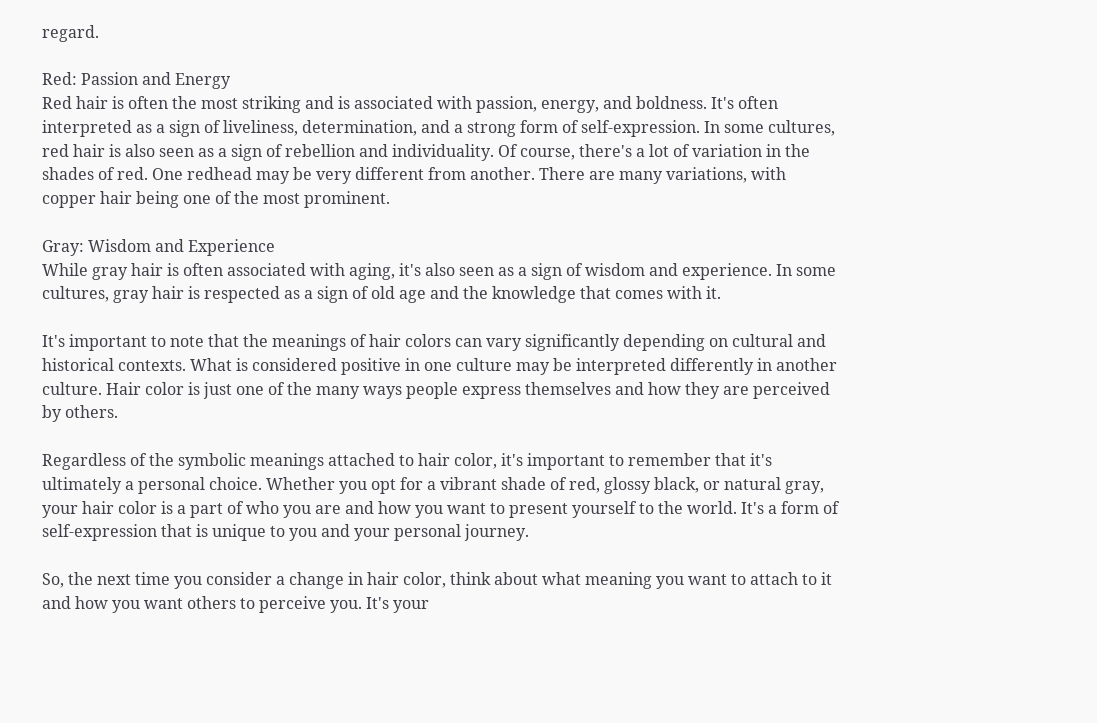regard.

Red: Passion and Energy
Red hair is often the most striking and is associated with passion, energy, and boldness. It's often interpreted as a sign of liveliness, determination, and a strong form of self-expression. In some cultures, red hair is also seen as a sign of rebellion and individuality. Of course, there's a lot of variation in the shades of red. One redhead may be very different from another. There are many variations, with copper hair being one of the most prominent.

Gray: Wisdom and Experience
While gray hair is often associated with aging, it's also seen as a sign of wisdom and experience. In some cultures, gray hair is respected as a sign of old age and the knowledge that comes with it.

It's important to note that the meanings of hair colors can vary significantly depending on cultural and historical contexts. What is considered positive in one culture may be interpreted differently in another culture. Hair color is just one of the many ways people express themselves and how they are perceived by others.

Regardless of the symbolic meanings attached to hair color, it's important to remember that it's ultimately a personal choice. Whether you opt for a vibrant shade of red, glossy black, or natural gray, your hair color is a part of who you are and how you want to present yourself to the world. It's a form of self-expression that is unique to you and your personal journey.

So, the next time you consider a change in hair color, think about what meaning you want to attach to it and how you want others to perceive you. It's your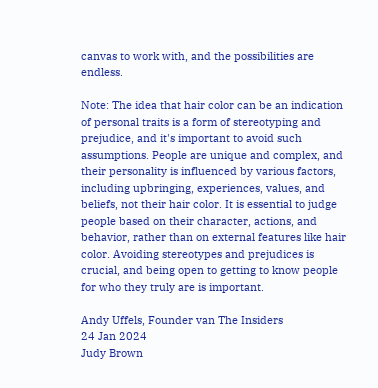canvas to work with, and the possibilities are endless.

Note: The idea that hair color can be an indication of personal traits is a form of stereotyping and prejudice, and it's important to avoid such assumptions. People are unique and complex, and their personality is influenced by various factors, including upbringing, experiences, values, and beliefs, not their hair color. It is essential to judge people based on their character, actions, and behavior, rather than on external features like hair color. Avoiding stereotypes and prejudices is crucial, and being open to getting to know people for who they truly are is important.

Andy Uffels, Founder van The Insiders
24 Jan 2024
Judy Brown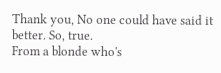Thank you, No one could have said it better. So, true.
From a blonde who's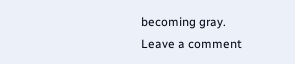becoming gray.
Leave a comment